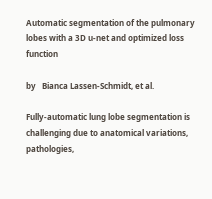Automatic segmentation of the pulmonary lobes with a 3D u-net and optimized loss function

by   Bianca Lassen-Schmidt, et al.

Fully-automatic lung lobe segmentation is challenging due to anatomical variations, pathologies,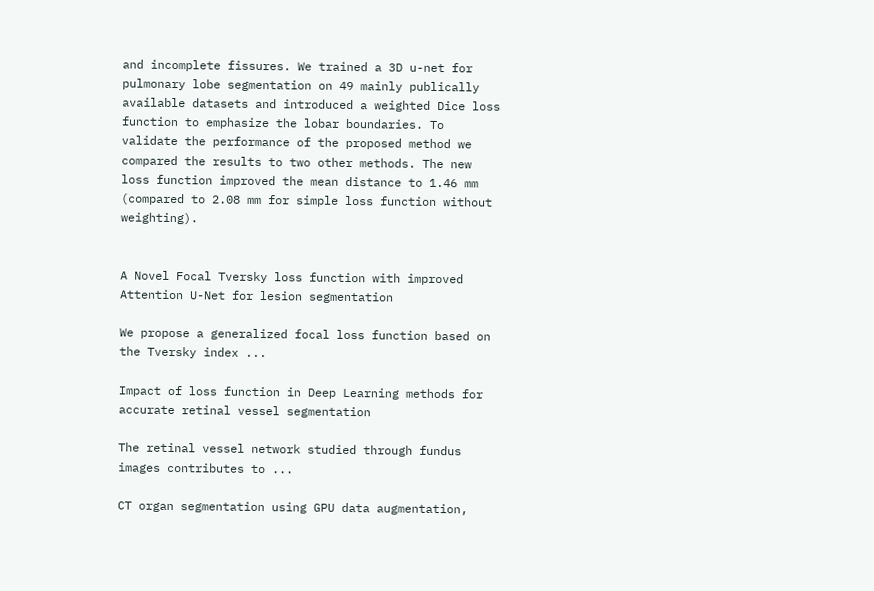and incomplete fissures. We trained a 3D u-net for pulmonary lobe segmentation on 49 mainly publically available datasets and introduced a weighted Dice loss function to emphasize the lobar boundaries. To validate the performance of the proposed method we compared the results to two other methods. The new loss function improved the mean distance to 1.46 mm (compared to 2.08 mm for simple loss function without weighting).


A Novel Focal Tversky loss function with improved Attention U-Net for lesion segmentation

We propose a generalized focal loss function based on the Tversky index ...

Impact of loss function in Deep Learning methods for accurate retinal vessel segmentation

The retinal vessel network studied through fundus images contributes to ...

CT organ segmentation using GPU data augmentation,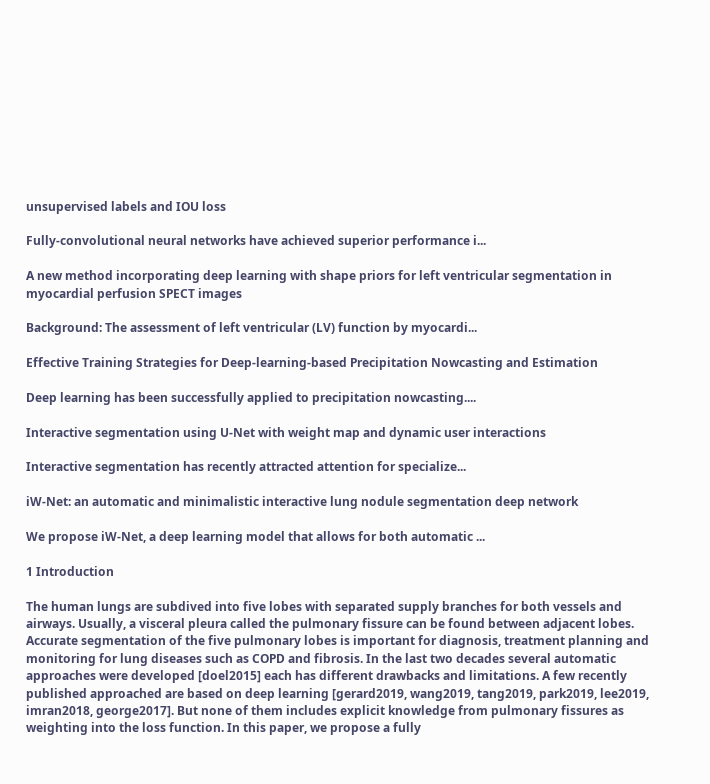unsupervised labels and IOU loss

Fully-convolutional neural networks have achieved superior performance i...

A new method incorporating deep learning with shape priors for left ventricular segmentation in myocardial perfusion SPECT images

Background: The assessment of left ventricular (LV) function by myocardi...

Effective Training Strategies for Deep-learning-based Precipitation Nowcasting and Estimation

Deep learning has been successfully applied to precipitation nowcasting....

Interactive segmentation using U-Net with weight map and dynamic user interactions

Interactive segmentation has recently attracted attention for specialize...

iW-Net: an automatic and minimalistic interactive lung nodule segmentation deep network

We propose iW-Net, a deep learning model that allows for both automatic ...

1 Introduction

The human lungs are subdived into five lobes with separated supply branches for both vessels and airways. Usually, a visceral pleura called the pulmonary fissure can be found between adjacent lobes. Accurate segmentation of the five pulmonary lobes is important for diagnosis, treatment planning and monitoring for lung diseases such as COPD and fibrosis. In the last two decades several automatic approaches were developed [doel2015] each has different drawbacks and limitations. A few recently published approached are based on deep learning [gerard2019, wang2019, tang2019, park2019, lee2019, imran2018, george2017]. But none of them includes explicit knowledge from pulmonary fissures as weighting into the loss function. In this paper, we propose a fully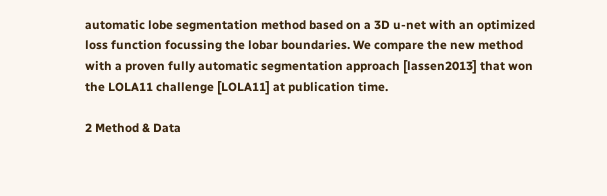automatic lobe segmentation method based on a 3D u-net with an optimized loss function focussing the lobar boundaries. We compare the new method with a proven fully automatic segmentation approach [lassen2013] that won the LOLA11 challenge [LOLA11] at publication time.

2 Method & Data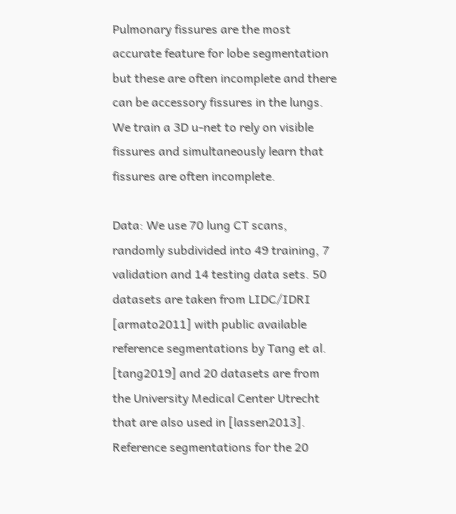Pulmonary fissures are the most accurate feature for lobe segmentation but these are often incomplete and there can be accessory fissures in the lungs. We train a 3D u-net to rely on visible fissures and simultaneously learn that fissures are often incomplete.

Data: We use 70 lung CT scans, randomly subdivided into 49 training, 7 validation and 14 testing data sets. 50 datasets are taken from LIDC/IDRI [armato2011] with public available reference segmentations by Tang et al. [tang2019] and 20 datasets are from the University Medical Center Utrecht that are also used in [lassen2013]. Reference segmentations for the 20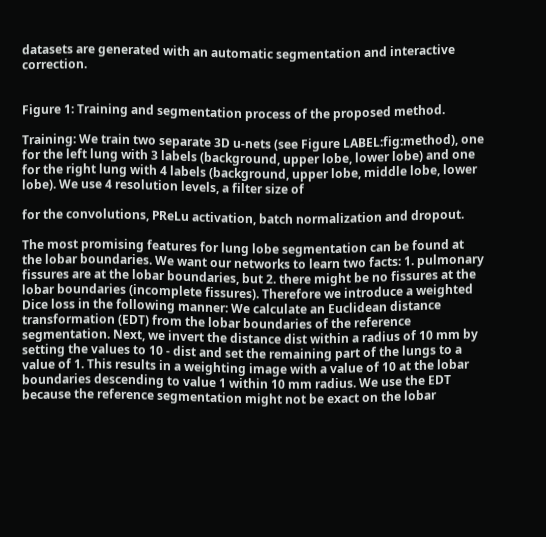datasets are generated with an automatic segmentation and interactive correction.


Figure 1: Training and segmentation process of the proposed method.

Training: We train two separate 3D u-nets (see Figure LABEL:fig:method), one for the left lung with 3 labels (background, upper lobe, lower lobe) and one for the right lung with 4 labels (background, upper lobe, middle lobe, lower lobe). We use 4 resolution levels, a filter size of

for the convolutions, PReLu activation, batch normalization and dropout.

The most promising features for lung lobe segmentation can be found at the lobar boundaries. We want our networks to learn two facts: 1. pulmonary fissures are at the lobar boundaries, but 2. there might be no fissures at the lobar boundaries (incomplete fissures). Therefore we introduce a weighted Dice loss in the following manner: We calculate an Euclidean distance transformation (EDT) from the lobar boundaries of the reference segmentation. Next, we invert the distance dist within a radius of 10 mm by setting the values to 10 - dist and set the remaining part of the lungs to a value of 1. This results in a weighting image with a value of 10 at the lobar boundaries descending to value 1 within 10 mm radius. We use the EDT because the reference segmentation might not be exact on the lobar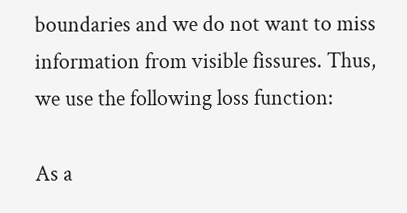boundaries and we do not want to miss information from visible fissures. Thus, we use the following loss function:

As a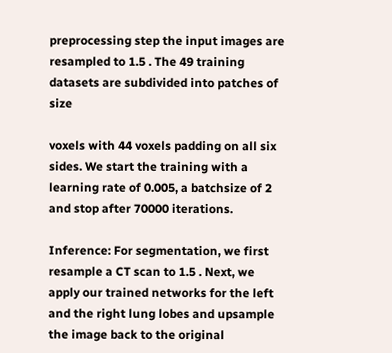preprocessing step the input images are resampled to 1.5 . The 49 training datasets are subdivided into patches of size

voxels with 44 voxels padding on all six sides. We start the training with a learning rate of 0.005, a batchsize of 2 and stop after 70000 iterations.

Inference: For segmentation, we first resample a CT scan to 1.5 . Next, we apply our trained networks for the left and the right lung lobes and upsample the image back to the original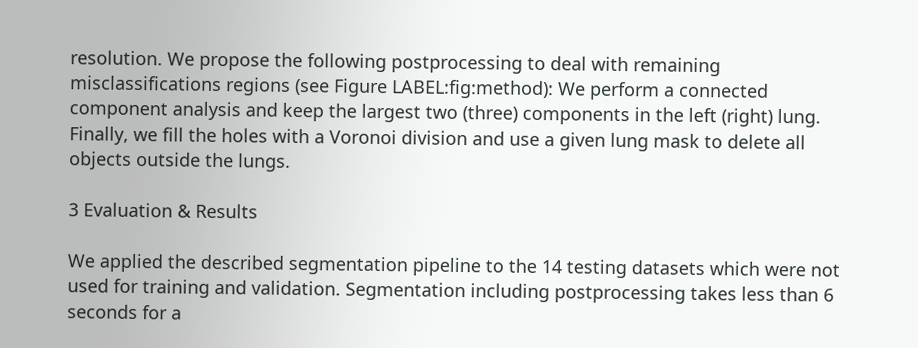resolution. We propose the following postprocessing to deal with remaining misclassifications regions (see Figure LABEL:fig:method): We perform a connected component analysis and keep the largest two (three) components in the left (right) lung. Finally, we fill the holes with a Voronoi division and use a given lung mask to delete all objects outside the lungs.

3 Evaluation & Results

We applied the described segmentation pipeline to the 14 testing datasets which were not used for training and validation. Segmentation including postprocessing takes less than 6 seconds for a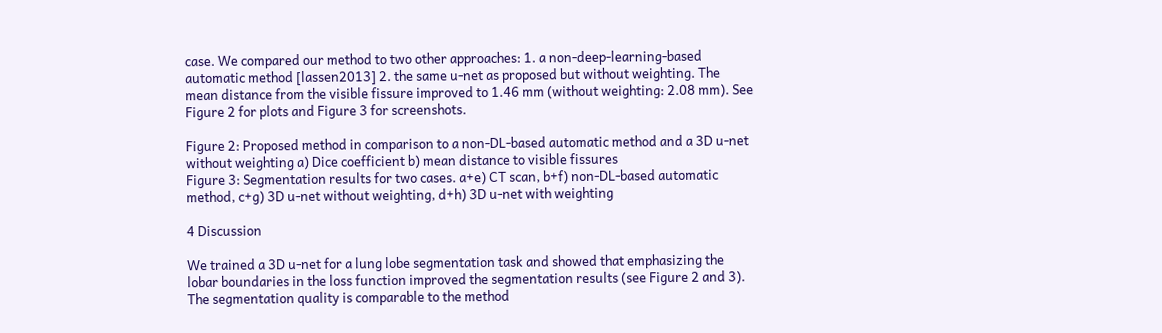case. We compared our method to two other approaches: 1. a non-deep-learning-based automatic method [lassen2013] 2. the same u-net as proposed but without weighting. The mean distance from the visible fissure improved to 1.46 mm (without weighting: 2.08 mm). See Figure 2 for plots and Figure 3 for screenshots.

Figure 2: Proposed method in comparison to a non-DL-based automatic method and a 3D u-net without weighting a) Dice coefficient b) mean distance to visible fissures
Figure 3: Segmentation results for two cases. a+e) CT scan, b+f) non-DL-based automatic method, c+g) 3D u-net without weighting, d+h) 3D u-net with weighting

4 Discussion

We trained a 3D u-net for a lung lobe segmentation task and showed that emphasizing the lobar boundaries in the loss function improved the segmentation results (see Figure 2 and 3). The segmentation quality is comparable to the method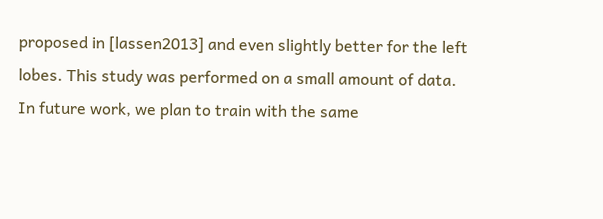proposed in [lassen2013] and even slightly better for the left lobes. This study was performed on a small amount of data. In future work, we plan to train with the same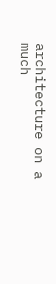architecture on a much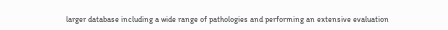larger database including a wide range of pathologies and performing an extensive evaluation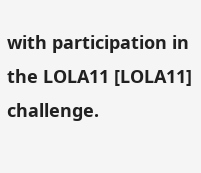with participation in the LOLA11 [LOLA11] challenge.